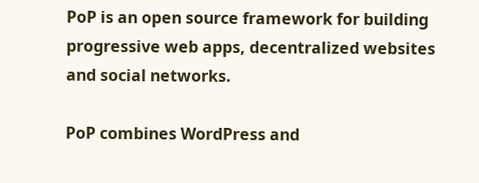PoP is an open source framework for building progressive web apps, decentralized websites and social networks.

PoP combines WordPress and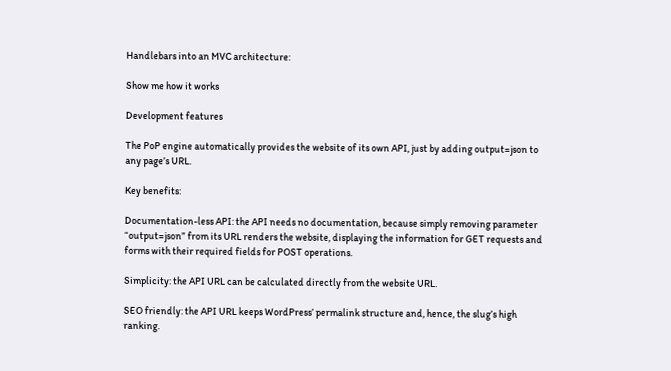Handlebars into an MVC architecture:

Show me how it works

Development features

The PoP engine automatically provides the website of its own API, just by adding output=json to any page’s URL.

Key benefits:

Documentation-less API: the API needs no documentation, because simply removing parameter “output=json” from its URL renders the website, displaying the information for GET requests and forms with their required fields for POST operations.

Simplicity: the API URL can be calculated directly from the website URL.

SEO friendly: the API URL keeps WordPress’ permalink structure and, hence, the slug’s high ranking.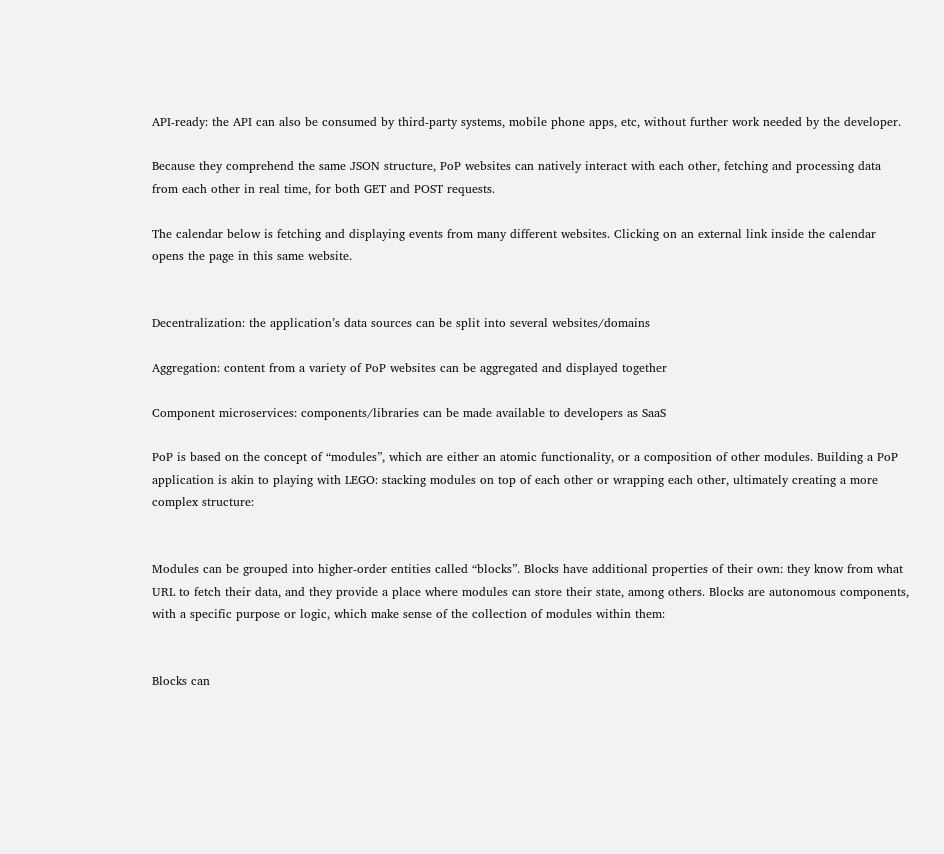API-ready: the API can also be consumed by third-party systems, mobile phone apps, etc, without further work needed by the developer.

Because they comprehend the same JSON structure, PoP websites can natively interact with each other, fetching and processing data from each other in real time, for both GET and POST requests.

The calendar below is fetching and displaying events from many different websites. Clicking on an external link inside the calendar opens the page in this same website.


Decentralization: the application’s data sources can be split into several websites/domains

Aggregation: content from a variety of PoP websites can be aggregated and displayed together

Component microservices: components/libraries can be made available to developers as SaaS

PoP is based on the concept of “modules”, which are either an atomic functionality, or a composition of other modules. Building a PoP application is akin to playing with LEGO: stacking modules on top of each other or wrapping each other, ultimately creating a more complex structure:


Modules can be grouped into higher-order entities called “blocks”. Blocks have additional properties of their own: they know from what URL to fetch their data, and they provide a place where modules can store their state, among others. Blocks are autonomous components, with a specific purpose or logic, which make sense of the collection of modules within them:


Blocks can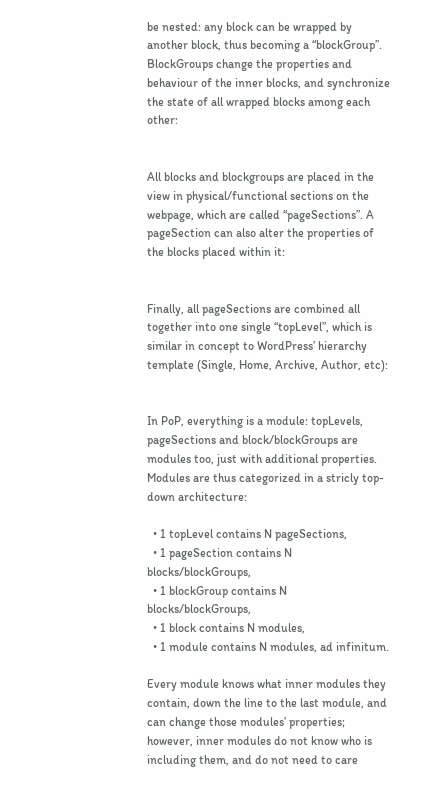be nested: any block can be wrapped by another block, thus becoming a “blockGroup”. BlockGroups change the properties and behaviour of the inner blocks, and synchronize the state of all wrapped blocks among each other:


All blocks and blockgroups are placed in the view in physical/functional sections on the webpage, which are called “pageSections”. A pageSection can also alter the properties of the blocks placed within it:


Finally, all pageSections are combined all together into one single “topLevel”, which is similar in concept to WordPress’ hierarchy template (Single, Home, Archive, Author, etc):


In PoP, everything is a module: topLevels, pageSections and block/blockGroups are modules too, just with additional properties. Modules are thus categorized in a stricly top-down architecture:

  • 1 topLevel contains N pageSections,
  • 1 pageSection contains N blocks/blockGroups,
  • 1 blockGroup contains N blocks/blockGroups,
  • 1 block contains N modules,
  • 1 module contains N modules, ad infinitum.

Every module knows what inner modules they contain, down the line to the last module, and can change those modules’ properties; however, inner modules do not know who is including them, and do not need to care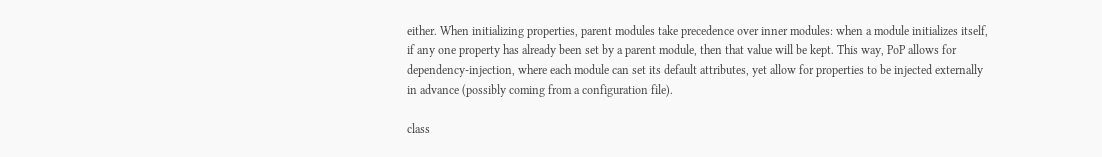either. When initializing properties, parent modules take precedence over inner modules: when a module initializes itself, if any one property has already been set by a parent module, then that value will be kept. This way, PoP allows for dependency-injection, where each module can set its default attributes, yet allow for properties to be injected externally in advance (possibly coming from a configuration file).

class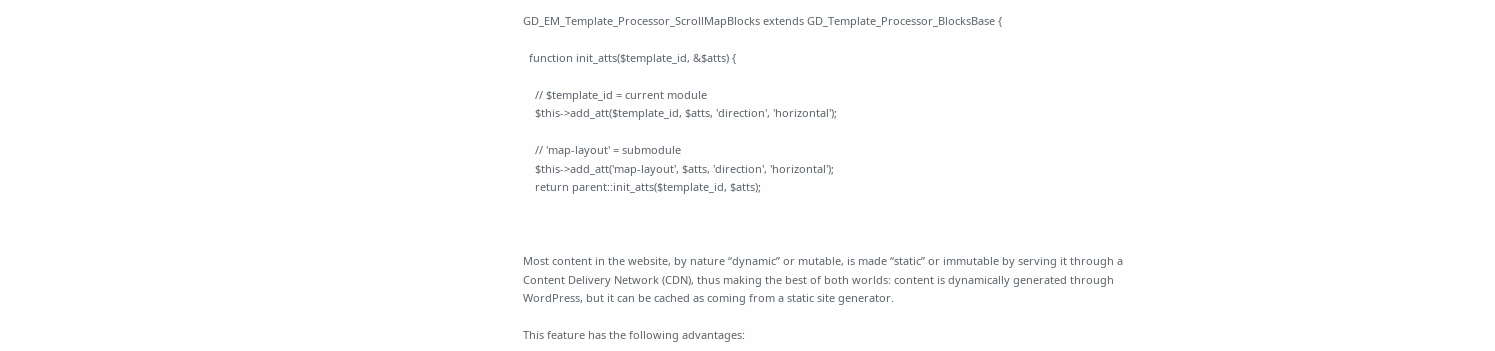GD_EM_Template_Processor_ScrollMapBlocks extends GD_Template_Processor_BlocksBase {

  function init_atts($template_id, &$atts) {

    // $template_id = current module
    $this->add_att($template_id, $atts, 'direction', 'horizontal');

    // 'map-layout' = submodule
    $this->add_att('map-layout', $atts, 'direction', 'horizontal');
    return parent::init_atts($template_id, $atts);



Most content in the website, by nature “dynamic” or mutable, is made “static” or immutable by serving it through a Content Delivery Network (CDN), thus making the best of both worlds: content is dynamically generated through WordPress, but it can be cached as coming from a static site generator.

This feature has the following advantages: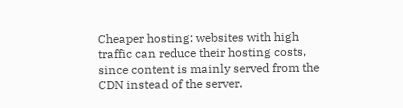Cheaper hosting: websites with high traffic can reduce their hosting costs, since content is mainly served from the CDN instead of the server.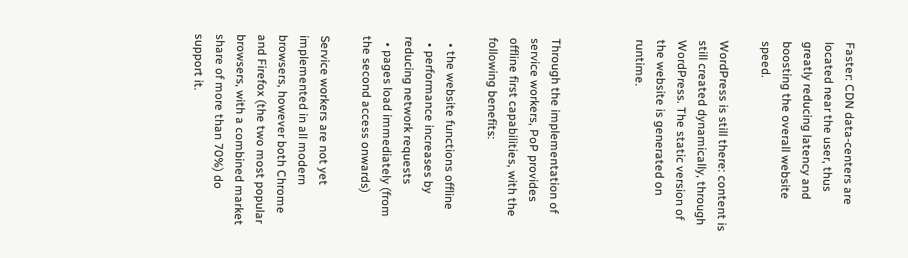Faster: CDN data-centers are located near the user, thus greatly reducing latency and boosting the overall website speed.

WordPress is still there: content is still created dynamically, through WordPress. The static version of the website is generated on runtime.



Through the implementation of service workers, PoP provides offline first capabilities, with the following benefits:

  • the website functions offline
  • performance increases by reducing network requests
  • pages load immediately (from the second access onwards)

Service workers are not yet implemented in all modern browsers, however both Chrome and Firefox (the two most popular browsers, with a combined market share of more than 70%) do support it.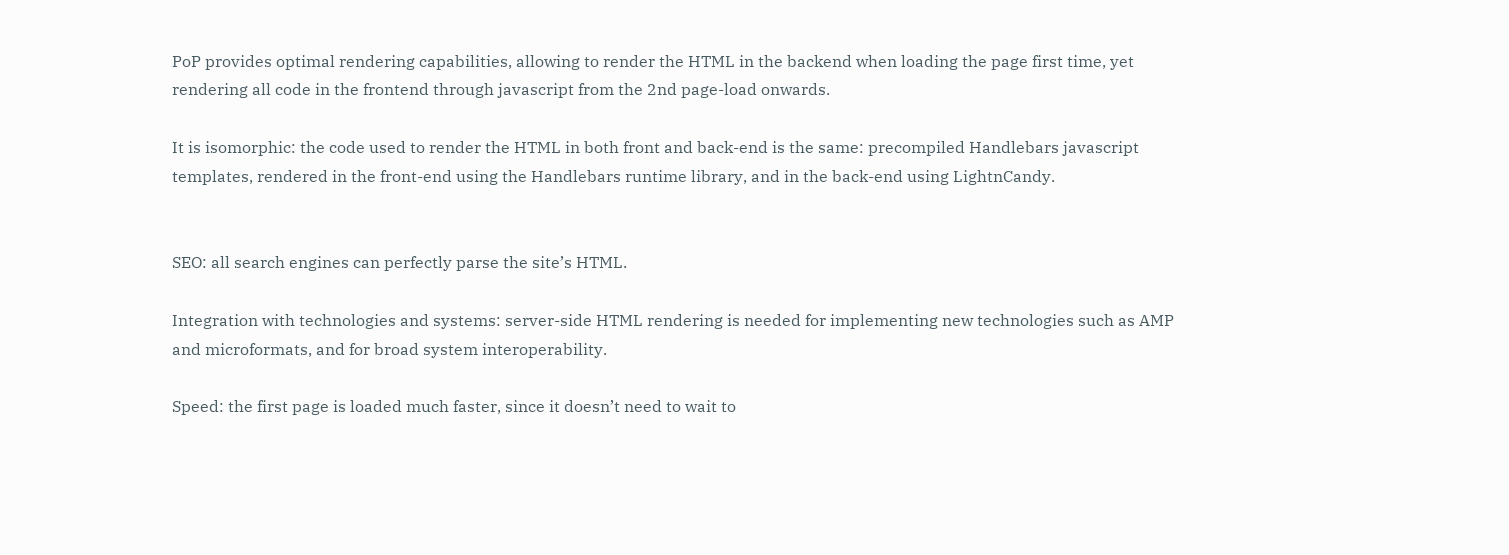PoP provides optimal rendering capabilities, allowing to render the HTML in the backend when loading the page first time, yet rendering all code in the frontend through javascript from the 2nd page-load onwards.

It is isomorphic: the code used to render the HTML in both front and back-end is the same: precompiled Handlebars javascript templates, rendered in the front-end using the Handlebars runtime library, and in the back-end using LightnCandy.


SEO: all search engines can perfectly parse the site’s HTML.

Integration with technologies and systems: server-side HTML rendering is needed for implementing new technologies such as AMP and microformats, and for broad system interoperability.

Speed: the first page is loaded much faster, since it doesn’t need to wait to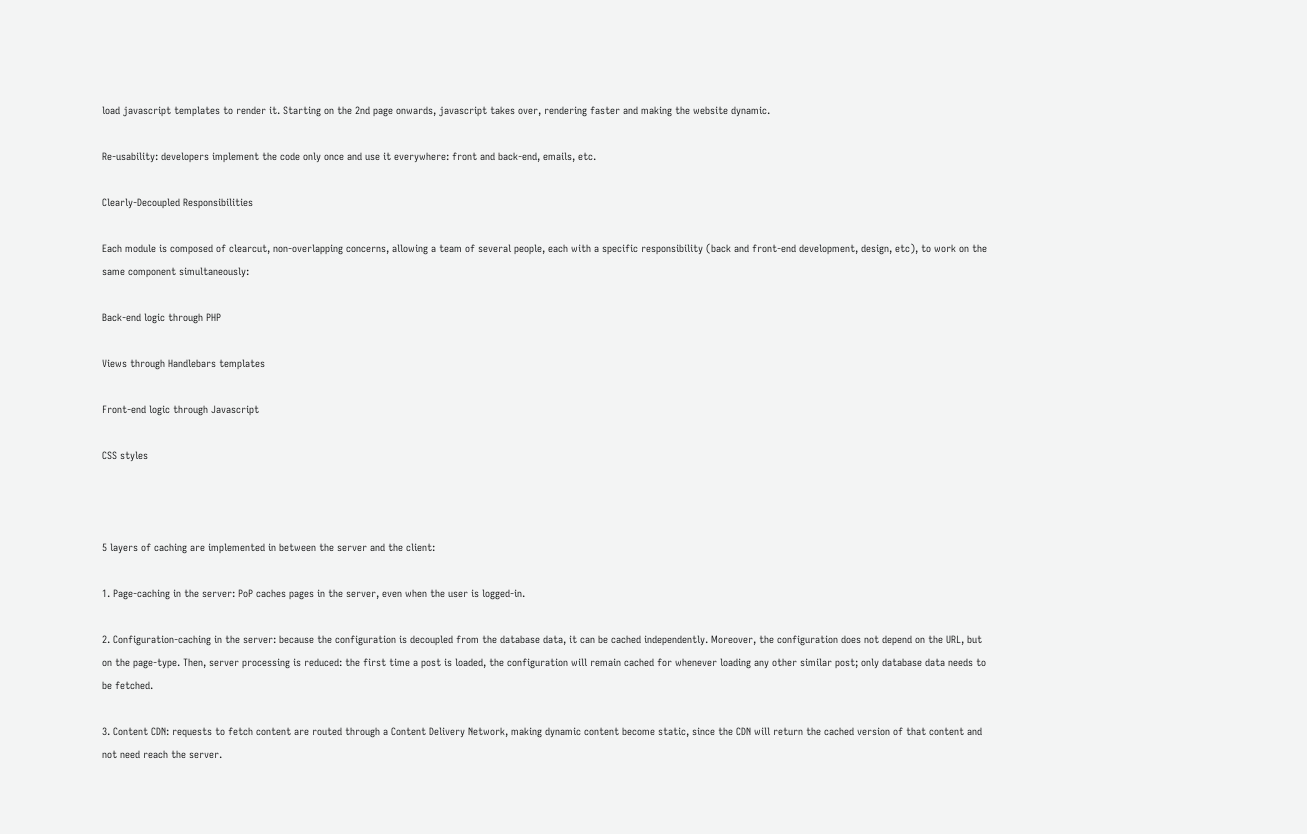load javascript templates to render it. Starting on the 2nd page onwards, javascript takes over, rendering faster and making the website dynamic.

Re-usability: developers implement the code only once and use it everywhere: front and back-end, emails, etc.

Clearly-Decoupled Responsibilities

Each module is composed of clearcut, non-overlapping concerns, allowing a team of several people, each with a specific responsibility (back and front-end development, design, etc), to work on the same component simultaneously:

Back-end logic through PHP

Views through Handlebars templates

Front-end logic through Javascript

CSS styles



5 layers of caching are implemented in between the server and the client:

1. Page-caching in the server: PoP caches pages in the server, even when the user is logged-in.

2. Configuration-caching in the server: because the configuration is decoupled from the database data, it can be cached independently. Moreover, the configuration does not depend on the URL, but on the page-type. Then, server processing is reduced: the first time a post is loaded, the configuration will remain cached for whenever loading any other similar post; only database data needs to be fetched.

3. Content CDN: requests to fetch content are routed through a Content Delivery Network, making dynamic content become static, since the CDN will return the cached version of that content and not need reach the server.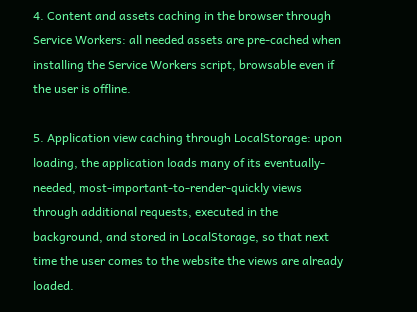4. Content and assets caching in the browser through Service Workers: all needed assets are pre-cached when installing the Service Workers script, browsable even if the user is offline.

5. Application view caching through LocalStorage: upon loading, the application loads many of its eventually-needed, most-important-to-render-quickly views through additional requests, executed in the background, and stored in LocalStorage, so that next time the user comes to the website the views are already loaded.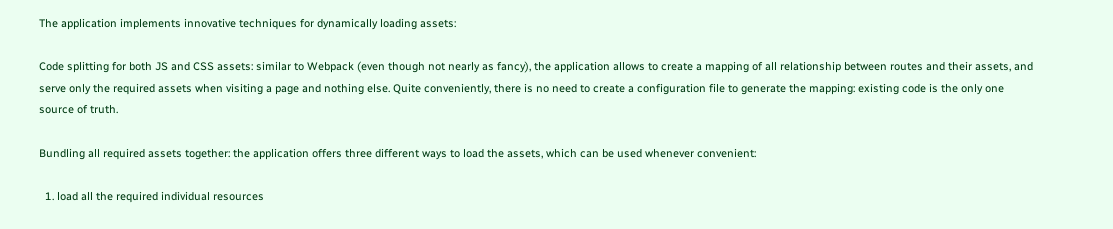The application implements innovative techniques for dynamically loading assets:

Code splitting for both JS and CSS assets: similar to Webpack (even though not nearly as fancy), the application allows to create a mapping of all relationship between routes and their assets, and serve only the required assets when visiting a page and nothing else. Quite conveniently, there is no need to create a configuration file to generate the mapping: existing code is the only one source of truth.

Bundling all required assets together: the application offers three different ways to load the assets, which can be used whenever convenient:

  1. load all the required individual resources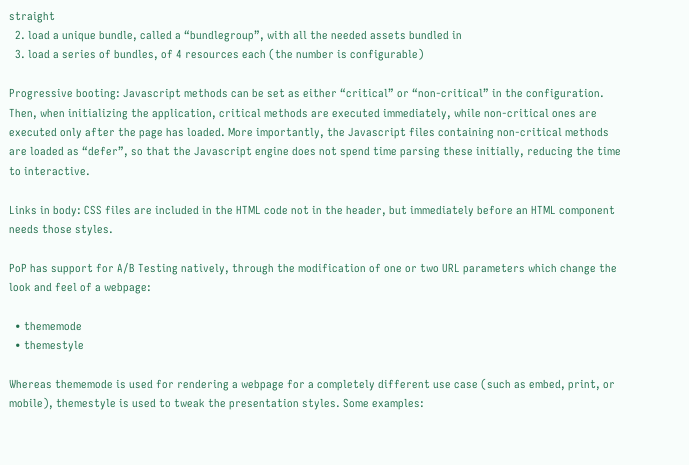straight
  2. load a unique bundle, called a “bundlegroup”, with all the needed assets bundled in
  3. load a series of bundles, of 4 resources each (the number is configurable)

Progressive booting: Javascript methods can be set as either “critical” or “non-critical” in the configuration. Then, when initializing the application, critical methods are executed immediately, while non-critical ones are executed only after the page has loaded. More importantly, the Javascript files containing non-critical methods are loaded as “defer”, so that the Javascript engine does not spend time parsing these initially, reducing the time to interactive.

Links in body: CSS files are included in the HTML code not in the header, but immediately before an HTML component needs those styles.

PoP has support for A/B Testing natively, through the modification of one or two URL parameters which change the look and feel of a webpage:

  • thememode
  • themestyle

Whereas thememode is used for rendering a webpage for a completely different use case (such as embed, print, or mobile), themestyle is used to tweak the presentation styles. Some examples: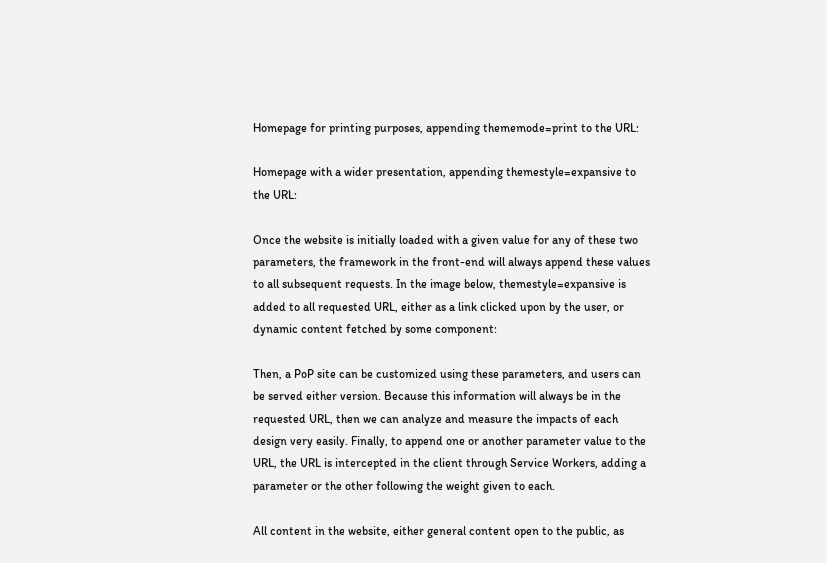Homepage for printing purposes, appending thememode=print to the URL:

Homepage with a wider presentation, appending themestyle=expansive to the URL:

Once the website is initially loaded with a given value for any of these two parameters, the framework in the front-end will always append these values to all subsequent requests. In the image below, themestyle=expansive is added to all requested URL, either as a link clicked upon by the user, or dynamic content fetched by some component:

Then, a PoP site can be customized using these parameters, and users can be served either version. Because this information will always be in the requested URL, then we can analyze and measure the impacts of each design very easily. Finally, to append one or another parameter value to the URL, the URL is intercepted in the client through Service Workers, adding a parameter or the other following the weight given to each.

All content in the website, either general content open to the public, as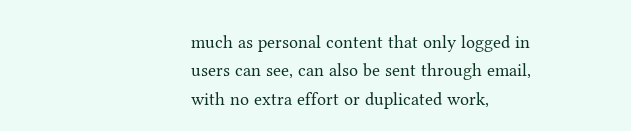much as personal content that only logged in users can see, can also be sent through email, with no extra effort or duplicated work,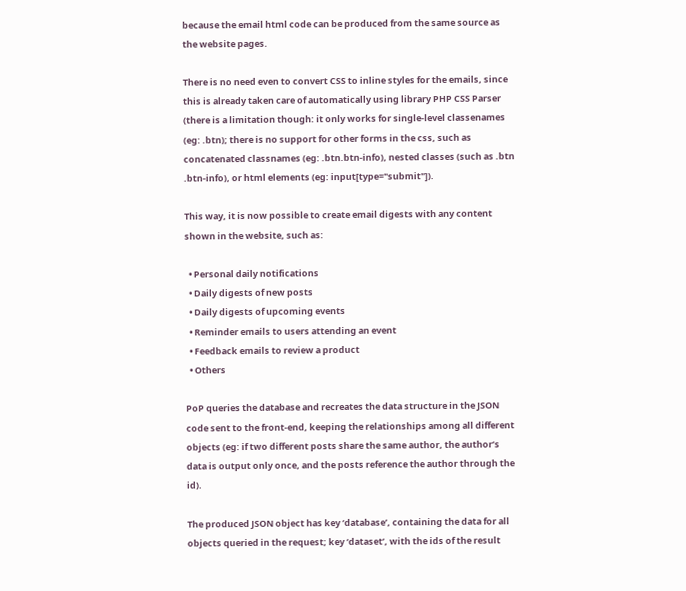because the email html code can be produced from the same source as the website pages.

There is no need even to convert CSS to inline styles for the emails, since this is already taken care of automatically using library PHP CSS Parser (there is a limitation though: it only works for single-level classenames (eg: .btn); there is no support for other forms in the css, such as concatenated classnames (eg: .btn.btn-info), nested classes (such as .btn .btn-info), or html elements (eg: input[type="submit"]).

This way, it is now possible to create email digests with any content shown in the website, such as:

  • Personal daily notifications
  • Daily digests of new posts
  • Daily digests of upcoming events
  • Reminder emails to users attending an event
  • Feedback emails to review a product
  • Others

PoP queries the database and recreates the data structure in the JSON code sent to the front-end, keeping the relationships among all different objects (eg: if two different posts share the same author, the author’s data is output only once, and the posts reference the author through the id).

The produced JSON object has key ‘database’, containing the data for all objects queried in the request; key ‘dataset’, with the ids of the result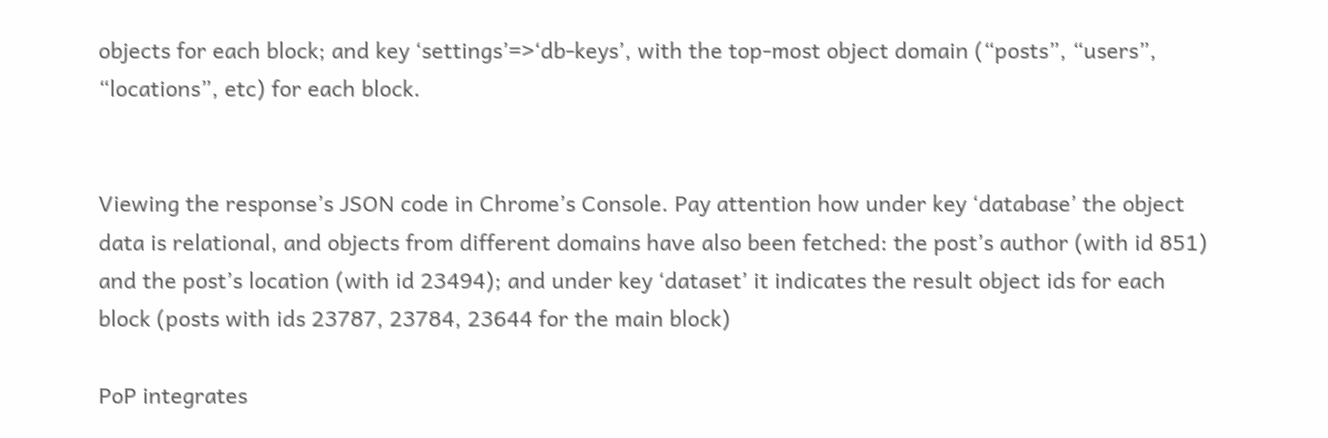objects for each block; and key ‘settings’=>‘db-keys’, with the top-most object domain (“posts”, “users”, “locations”, etc) for each block.


Viewing the response’s JSON code in Chrome’s Console. Pay attention how under key ‘database’ the object data is relational, and objects from different domains have also been fetched: the post’s author (with id 851) and the post’s location (with id 23494); and under key ‘dataset’ it indicates the result object ids for each block (posts with ids 23787, 23784, 23644 for the main block)

PoP integrates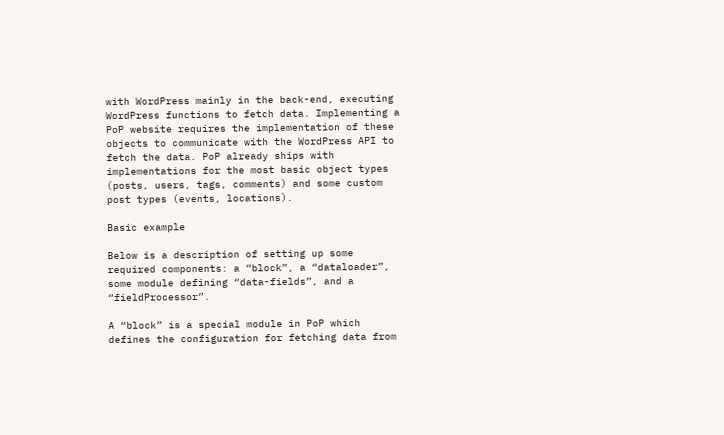with WordPress mainly in the back-end, executing WordPress functions to fetch data. Implementing a PoP website requires the implementation of these objects to communicate with the WordPress API to fetch the data. PoP already ships with implementations for the most basic object types (posts, users, tags, comments) and some custom post types (events, locations).

Basic example

Below is a description of setting up some required components: a “block”, a “dataloader”, some module defining “data-fields”, and a “fieldProcessor”.

A “block” is a special module in PoP which defines the configuration for fetching data from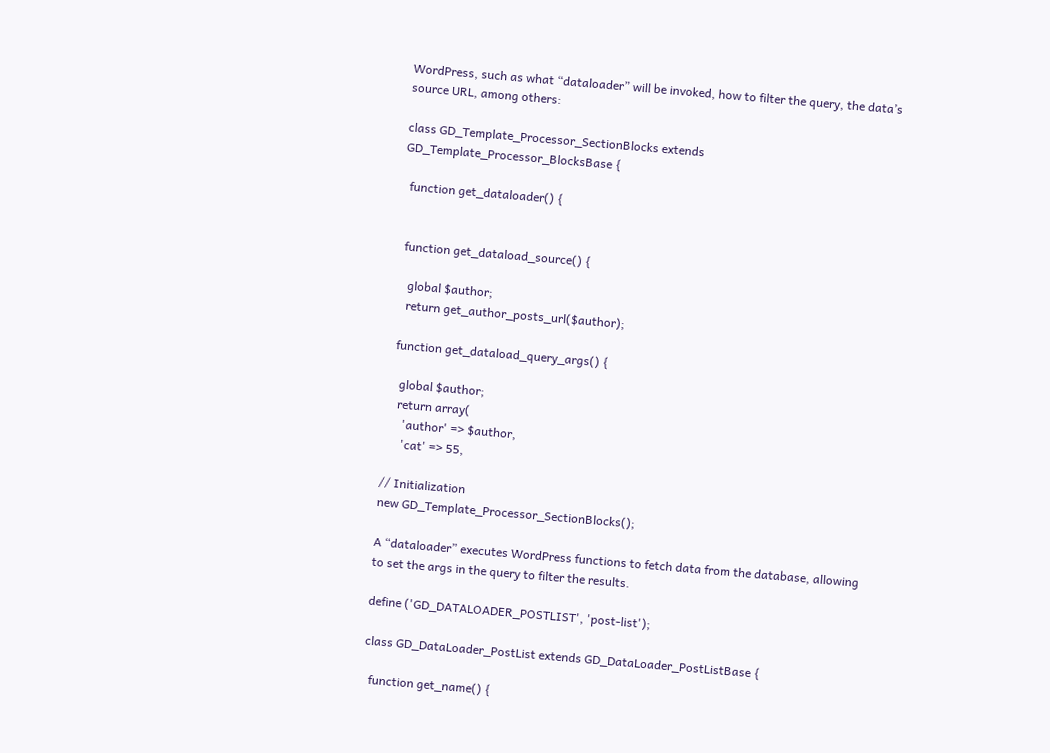WordPress, such as what “dataloader” will be invoked, how to filter the query, the data’s source URL, among others:

class GD_Template_Processor_SectionBlocks extends GD_Template_Processor_BlocksBase {

  function get_dataloader() {


  function get_dataload_source() {

    global $author;
    return get_author_posts_url($author);

  function get_dataload_query_args() {

    global $author;
    return array(
      'author' => $author,
      'cat' => 55,

// Initialization
new GD_Template_Processor_SectionBlocks();

A “dataloader” executes WordPress functions to fetch data from the database, allowing to set the args in the query to filter the results.

define ('GD_DATALOADER_POSTLIST', 'post-list');

class GD_DataLoader_PostList extends GD_DataLoader_PostListBase {

  function get_name() {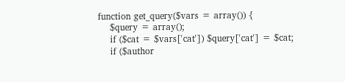function get_query($vars = array()) {
    $query = array();
    if ($cat = $vars['cat']) $query['cat'] = $cat;
    if ($author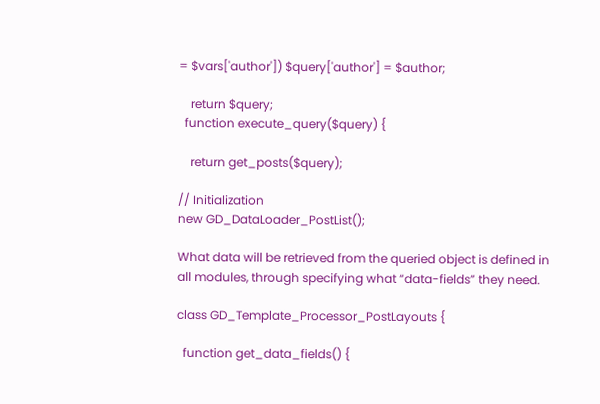= $vars['author']) $query['author'] = $author;

    return $query;
  function execute_query($query) {

    return get_posts($query);

// Initialization
new GD_DataLoader_PostList();

What data will be retrieved from the queried object is defined in all modules, through specifying what “data-fields” they need.

class GD_Template_Processor_PostLayouts {

  function get_data_fields() {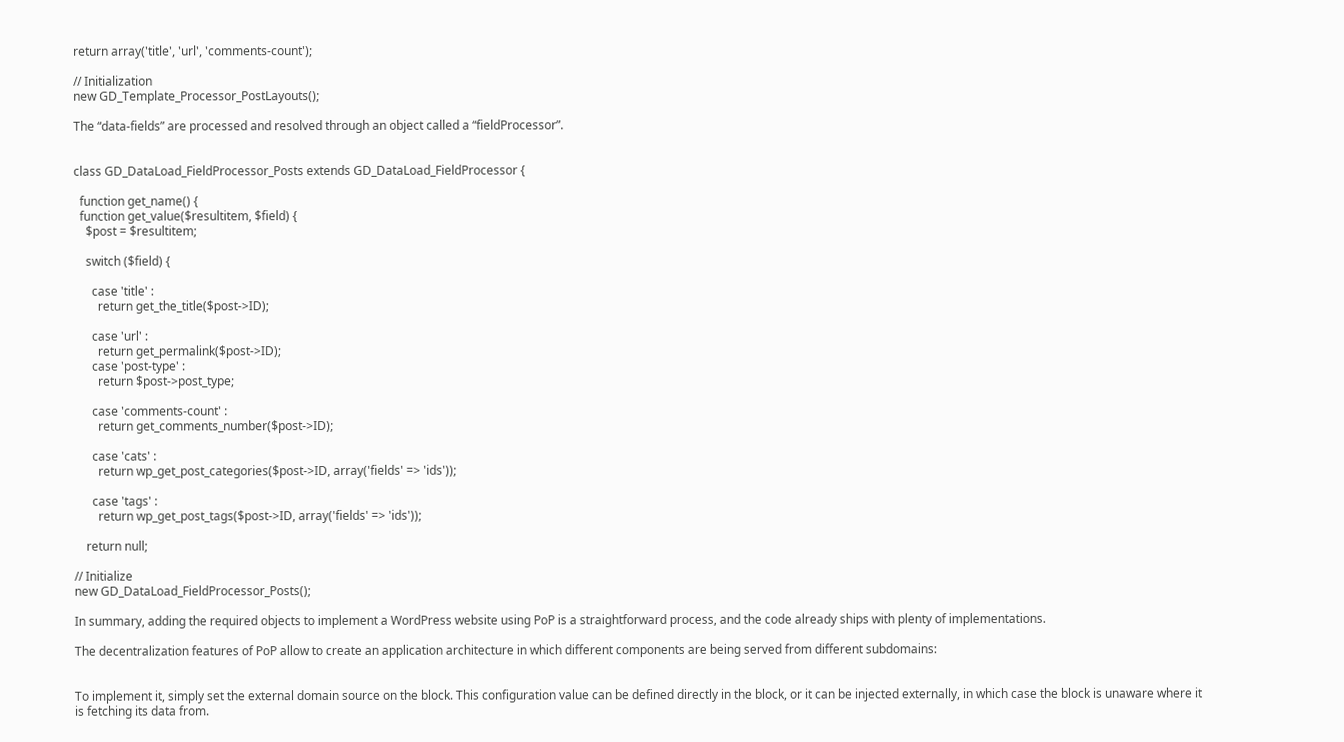return array('title', 'url', 'comments-count');

// Initialization
new GD_Template_Processor_PostLayouts();

The “data-fields” are processed and resolved through an object called a “fieldProcessor”.


class GD_DataLoad_FieldProcessor_Posts extends GD_DataLoad_FieldProcessor {

  function get_name() {
  function get_value($resultitem, $field) {
    $post = $resultitem;

    switch ($field) {

      case 'title' :
        return get_the_title($post->ID);

      case 'url' :
        return get_permalink($post->ID);
      case 'post-type' :
        return $post->post_type;

      case 'comments-count' :
        return get_comments_number($post->ID);

      case 'cats' :
        return wp_get_post_categories($post->ID, array('fields' => 'ids'));

      case 'tags' :
        return wp_get_post_tags($post->ID, array('fields' => 'ids'));

    return null;

// Initialize
new GD_DataLoad_FieldProcessor_Posts();

In summary, adding the required objects to implement a WordPress website using PoP is a straightforward process, and the code already ships with plenty of implementations.

The decentralization features of PoP allow to create an application architecture in which different components are being served from different subdomains:


To implement it, simply set the external domain source on the block. This configuration value can be defined directly in the block, or it can be injected externally, in which case the block is unaware where it is fetching its data from.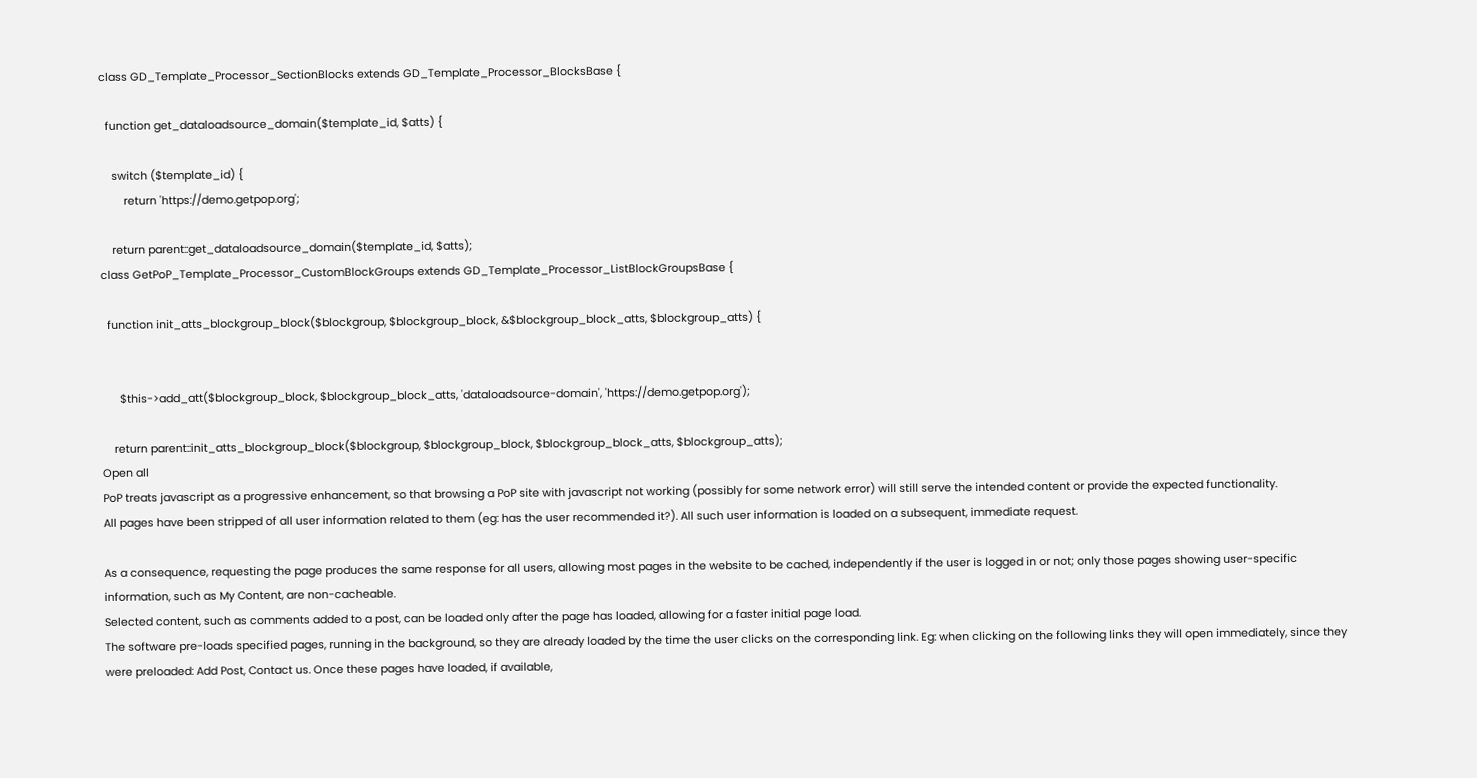class GD_Template_Processor_SectionBlocks extends GD_Template_Processor_BlocksBase {

  function get_dataloadsource_domain($template_id, $atts) {

    switch ($template_id) {
        return 'https://demo.getpop.org';

    return parent::get_dataloadsource_domain($template_id, $atts);
class GetPoP_Template_Processor_CustomBlockGroups extends GD_Template_Processor_ListBlockGroupsBase {

  function init_atts_blockgroup_block($blockgroup, $blockgroup_block, &$blockgroup_block_atts, $blockgroup_atts) {


      $this->add_att($blockgroup_block, $blockgroup_block_atts, 'dataloadsource-domain', 'https://demo.getpop.org');

    return parent::init_atts_blockgroup_block($blockgroup, $blockgroup_block, $blockgroup_block_atts, $blockgroup_atts);
Open all
PoP treats javascript as a progressive enhancement, so that browsing a PoP site with javascript not working (possibly for some network error) will still serve the intended content or provide the expected functionality.
All pages have been stripped of all user information related to them (eg: has the user recommended it?). All such user information is loaded on a subsequent, immediate request.

As a consequence, requesting the page produces the same response for all users, allowing most pages in the website to be cached, independently if the user is logged in or not; only those pages showing user-specific information, such as My Content, are non-cacheable.
Selected content, such as comments added to a post, can be loaded only after the page has loaded, allowing for a faster initial page load.
The software pre-loads specified pages, running in the background, so they are already loaded by the time the user clicks on the corresponding link. Eg: when clicking on the following links they will open immediately, since they were preloaded: Add Post, Contact us. Once these pages have loaded, if available,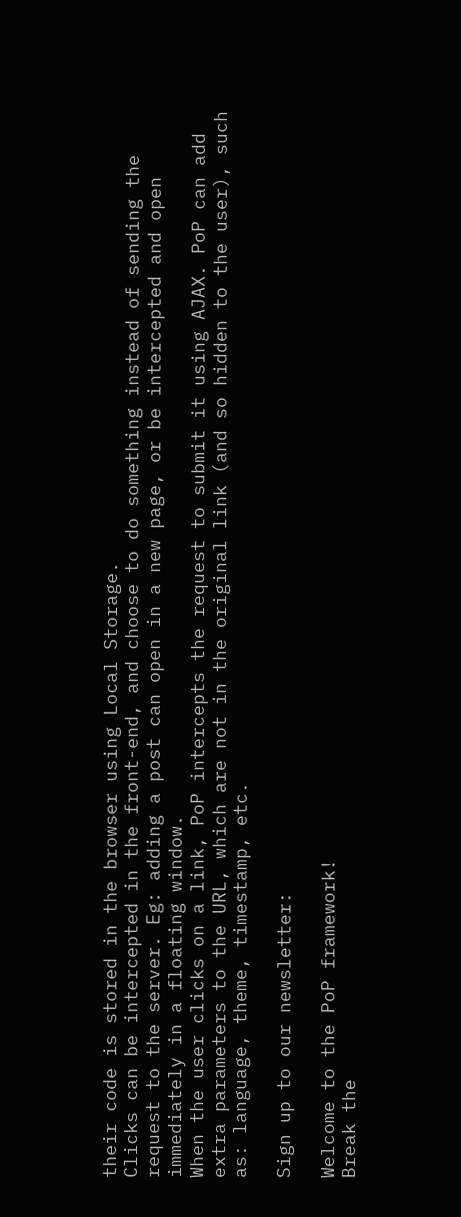their code is stored in the browser using Local Storage.
Clicks can be intercepted in the front-end, and choose to do something instead of sending the request to the server. Eg: adding a post can open in a new page, or be intercepted and open immediately in a floating window.
When the user clicks on a link, PoP intercepts the request to submit it using AJAX. PoP can add extra parameters to the URL, which are not in the original link (and so hidden to the user), such as: language, theme, timestamp, etc.

Sign up to our newsletter:

Welcome to the PoP framework!
Break the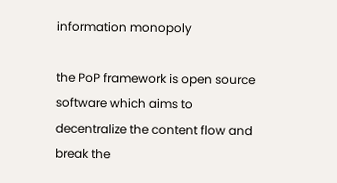information monopoly

the PoP framework is open source software which aims to decentralize the content flow and break the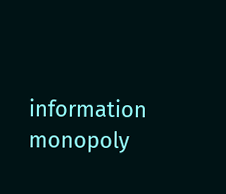information monopoly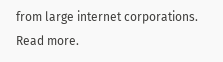from large internet corporations. Read more.